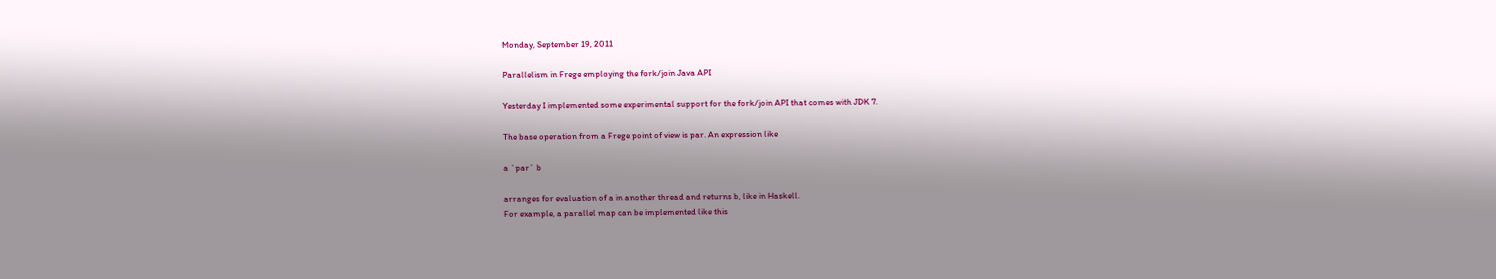Monday, September 19, 2011

Parallelism in Frege employing the fork/join Java API

Yesterday I implemented some experimental support for the fork/join API that comes with JDK 7.

The base operation from a Frege point of view is par. An expression like

a `par` b

arranges for evaluation of a in another thread and returns b, like in Haskell.
For example, a parallel map can be implemented like this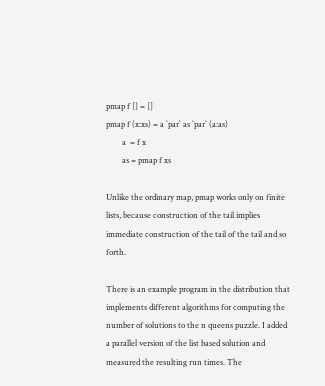pmap f [] = []
pmap f (x:xs) = a `par` as `par` (a:as)
        a  = f x
        as = pmap f xs

Unlike the ordinary map, pmap works only on finite lists, because construction of the tail implies immediate construction of the tail of the tail and so forth.

There is an example program in the distribution that implements different algorithms for computing the number of solutions to the n queens puzzle. I added a parallel version of the list based solution and measured the resulting run times. The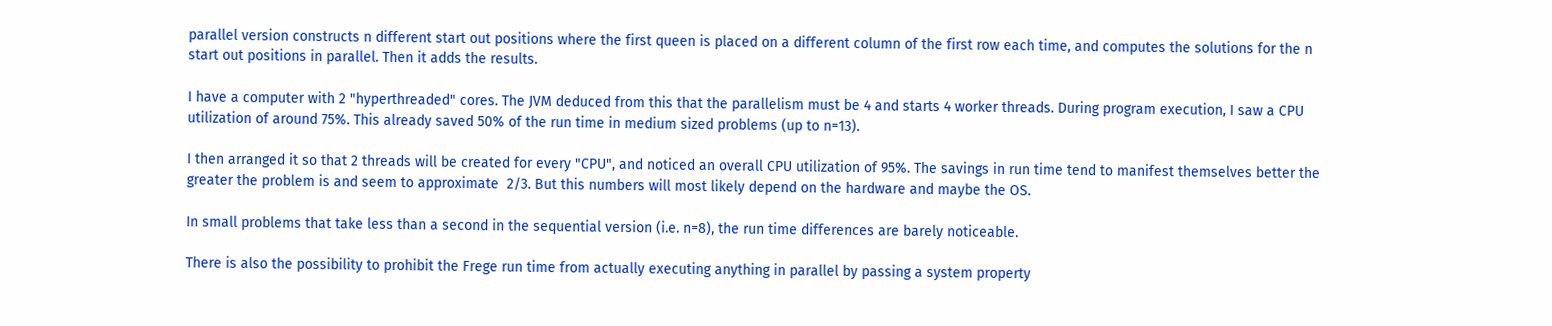parallel version constructs n different start out positions where the first queen is placed on a different column of the first row each time, and computes the solutions for the n start out positions in parallel. Then it adds the results.

I have a computer with 2 "hyperthreaded" cores. The JVM deduced from this that the parallelism must be 4 and starts 4 worker threads. During program execution, I saw a CPU utilization of around 75%. This already saved 50% of the run time in medium sized problems (up to n=13).

I then arranged it so that 2 threads will be created for every "CPU", and noticed an overall CPU utilization of 95%. The savings in run time tend to manifest themselves better the  greater the problem is and seem to approximate  2/3. But this numbers will most likely depend on the hardware and maybe the OS.

In small problems that take less than a second in the sequential version (i.e. n=8), the run time differences are barely noticeable.

There is also the possibility to prohibit the Frege run time from actually executing anything in parallel by passing a system property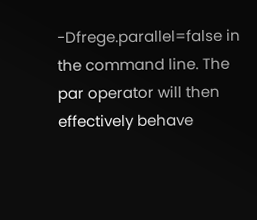-Dfrege.parallel=false in the command line. The par operator will then effectively behave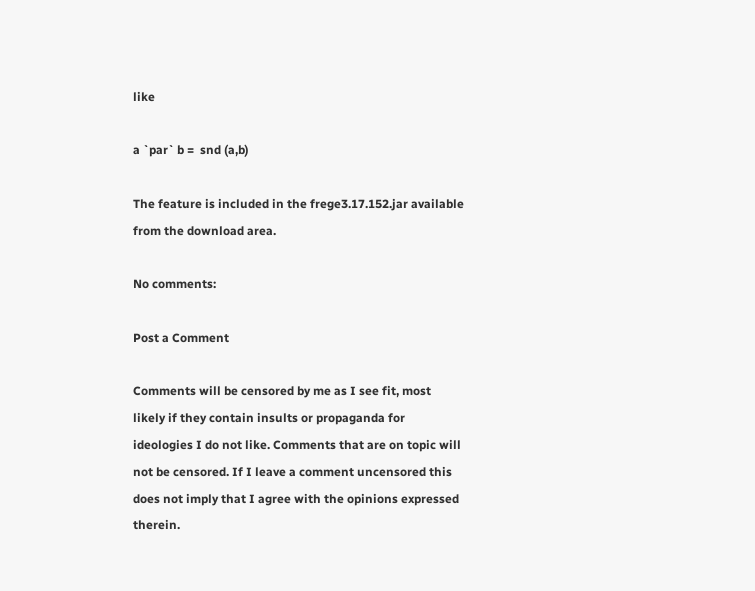like

a `par` b =  snd (a,b)

The feature is included in the frege3.17.152.jar available from the download area.

No comments:

Post a Comment

Comments will be censored by me as I see fit, most likely if they contain insults or propaganda for ideologies I do not like. Comments that are on topic will not be censored. If I leave a comment uncensored this does not imply that I agree with the opinions expressed therein.